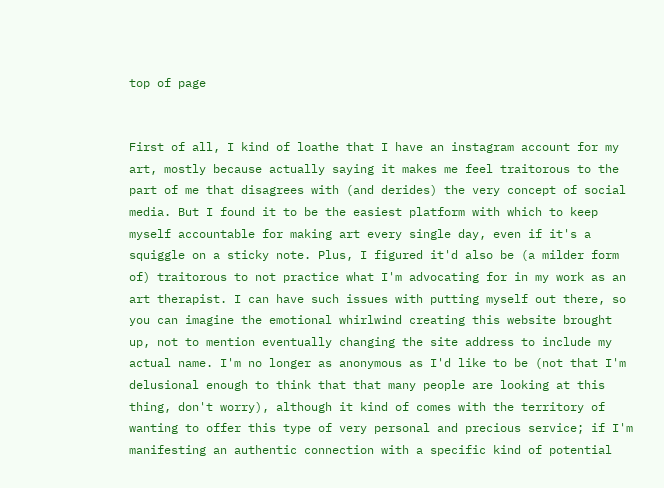top of page


First of all, I kind of loathe that I have an instagram account for my art, mostly because actually saying it makes me feel traitorous to the part of me that disagrees with (and derides) the very concept of social media. But I found it to be the easiest platform with which to keep myself accountable for making art every single day, even if it's a squiggle on a sticky note. Plus, I figured it'd also be (a milder form of) traitorous to not practice what I'm advocating for in my work as an art therapist. I can have such issues with putting myself out there, so you can imagine the emotional whirlwind creating this website brought up, not to mention eventually changing the site address to include my actual name. I'm no longer as anonymous as I'd like to be (not that I'm delusional enough to think that that many people are looking at this thing, don't worry), although it kind of comes with the territory of wanting to offer this type of very personal and precious service; if I'm manifesting an authentic connection with a specific kind of potential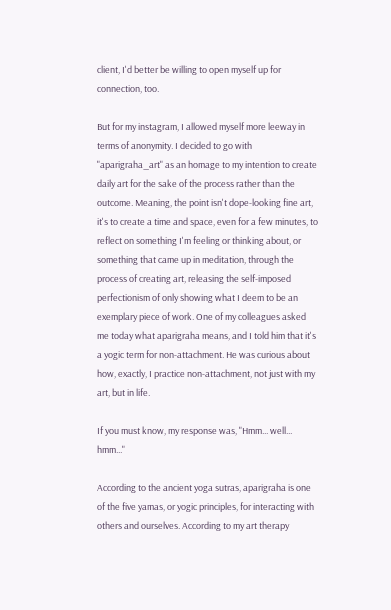client, I'd better be willing to open myself up for connection, too.

But for my instagram, I allowed myself more leeway in terms of anonymity. I decided to go with "aparigraha_art" as an homage to my intention to create daily art for the sake of the process rather than the outcome. Meaning, the point isn't dope-looking fine art, it's to create a time and space, even for a few minutes, to reflect on something I'm feeling or thinking about, or something that came up in meditation, through the process of creating art, releasing the self-imposed perfectionism of only showing what I deem to be an exemplary piece of work. One of my colleagues asked me today what aparigraha means, and I told him that it's a yogic term for non-attachment. He was curious about how, exactly, I practice non-attachment, not just with my art, but in life.

If you must know, my response was, "Hmm... well... hmm..."

According to the ancient yoga sutras, aparigraha is one of the five yamas, or yogic principles, for interacting with others and ourselves. According to my art therapy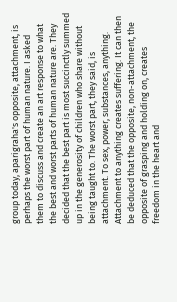group today, aparigraha's opposite, attachment, is perhaps the worst part of human nature. I asked them to discuss and create an art response to what the best and worst parts of human nature are. They decided that the best part is most succinctly summed up in the generosity of children who share without being taught to. The worst part, they said, is attachment. To sex, power, substances, anything. Attachment to anything creates suffering. It can then be deduced that the opposite, non-attachment, the opposite of grasping and holding on, creates freedom in the heart and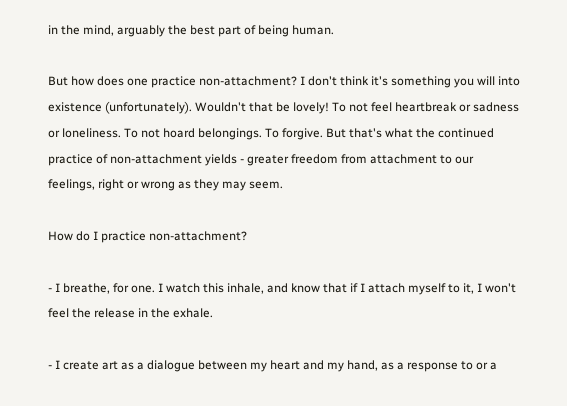in the mind, arguably the best part of being human.

But how does one practice non-attachment? I don't think it's something you will into existence (unfortunately). Wouldn't that be lovely! To not feel heartbreak or sadness or loneliness. To not hoard belongings. To forgive. But that's what the continued practice of non-attachment yields - greater freedom from attachment to our feelings, right or wrong as they may seem.

How do I practice non-attachment?

- I breathe, for one. I watch this inhale, and know that if I attach myself to it, I won't feel the release in the exhale.

- I create art as a dialogue between my heart and my hand, as a response to or a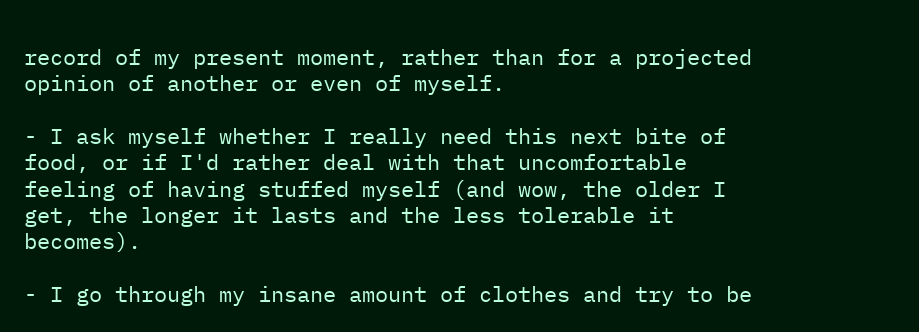record of my present moment, rather than for a projected opinion of another or even of myself.

- I ask myself whether I really need this next bite of food, or if I'd rather deal with that uncomfortable feeling of having stuffed myself (and wow, the older I get, the longer it lasts and the less tolerable it becomes).

- I go through my insane amount of clothes and try to be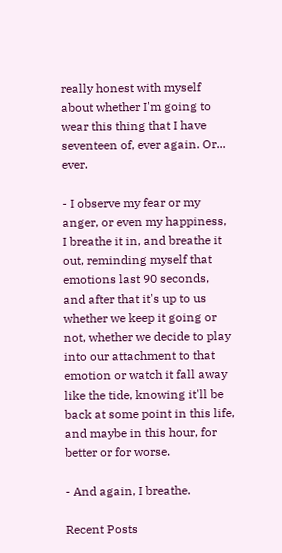really honest with myself about whether I'm going to wear this thing that I have seventeen of, ever again. Or... ever.

- I observe my fear or my anger, or even my happiness, I breathe it in, and breathe it out, reminding myself that emotions last 90 seconds, and after that it's up to us whether we keep it going or not, whether we decide to play into our attachment to that emotion or watch it fall away like the tide, knowing it'll be back at some point in this life, and maybe in this hour, for better or for worse.

- And again, I breathe.

Recent Posts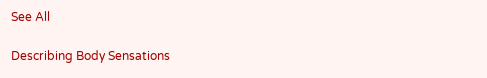See All

Describing Body Sensations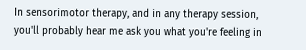In sensorimotor therapy, and in any therapy session, you'll probably hear me ask you what you're feeling in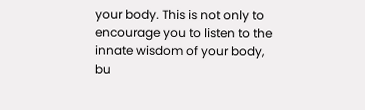your body. This is not only to encourage you to listen to the innate wisdom of your body, bu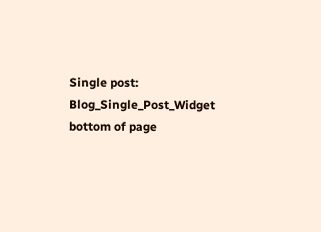Single post: Blog_Single_Post_Widget
bottom of page